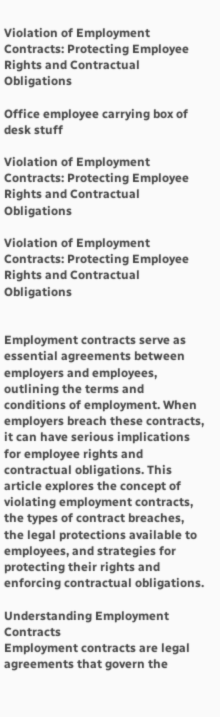Violation of Employment Contracts: Protecting Employee Rights and Contractual Obligations

Office employee carrying box of desk stuff

Violation of Employment Contracts: Protecting Employee Rights and Contractual Obligations

Violation of Employment Contracts: Protecting Employee Rights and Contractual Obligations


Employment contracts serve as essential agreements between employers and employees, outlining the terms and conditions of employment. When employers breach these contracts, it can have serious implications for employee rights and contractual obligations. This article explores the concept of violating employment contracts, the types of contract breaches, the legal protections available to employees, and strategies for protecting their rights and enforcing contractual obligations.

Understanding Employment Contracts
Employment contracts are legal agreements that govern the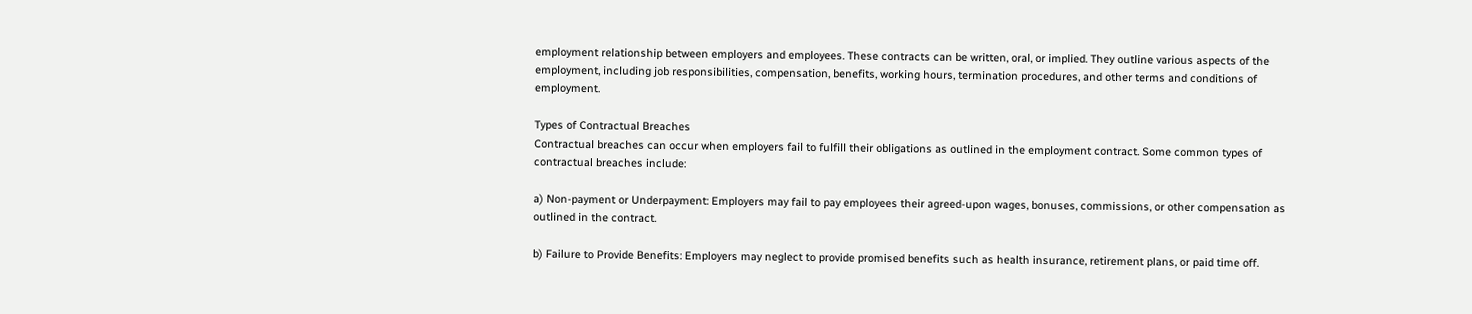employment relationship between employers and employees. These contracts can be written, oral, or implied. They outline various aspects of the employment, including job responsibilities, compensation, benefits, working hours, termination procedures, and other terms and conditions of employment.

Types of Contractual Breaches
Contractual breaches can occur when employers fail to fulfill their obligations as outlined in the employment contract. Some common types of contractual breaches include:

a) Non-payment or Underpayment: Employers may fail to pay employees their agreed-upon wages, bonuses, commissions, or other compensation as outlined in the contract.

b) Failure to Provide Benefits: Employers may neglect to provide promised benefits such as health insurance, retirement plans, or paid time off.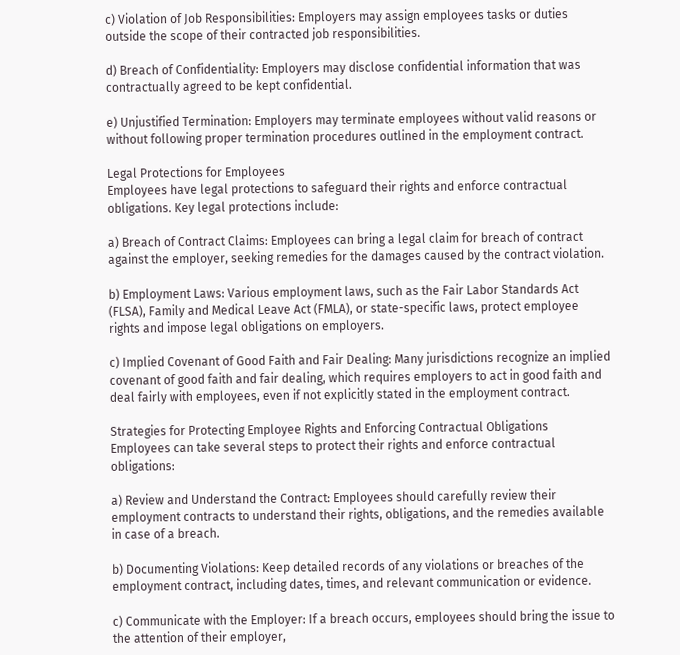c) Violation of Job Responsibilities: Employers may assign employees tasks or duties outside the scope of their contracted job responsibilities.

d) Breach of Confidentiality: Employers may disclose confidential information that was contractually agreed to be kept confidential.

e) Unjustified Termination: Employers may terminate employees without valid reasons or without following proper termination procedures outlined in the employment contract.

Legal Protections for Employees
Employees have legal protections to safeguard their rights and enforce contractual obligations. Key legal protections include:

a) Breach of Contract Claims: Employees can bring a legal claim for breach of contract against the employer, seeking remedies for the damages caused by the contract violation.

b) Employment Laws: Various employment laws, such as the Fair Labor Standards Act (FLSA), Family and Medical Leave Act (FMLA), or state-specific laws, protect employee rights and impose legal obligations on employers.

c) Implied Covenant of Good Faith and Fair Dealing: Many jurisdictions recognize an implied covenant of good faith and fair dealing, which requires employers to act in good faith and deal fairly with employees, even if not explicitly stated in the employment contract.

Strategies for Protecting Employee Rights and Enforcing Contractual Obligations
Employees can take several steps to protect their rights and enforce contractual obligations:

a) Review and Understand the Contract: Employees should carefully review their employment contracts to understand their rights, obligations, and the remedies available in case of a breach.

b) Documenting Violations: Keep detailed records of any violations or breaches of the employment contract, including dates, times, and relevant communication or evidence.

c) Communicate with the Employer: If a breach occurs, employees should bring the issue to the attention of their employer,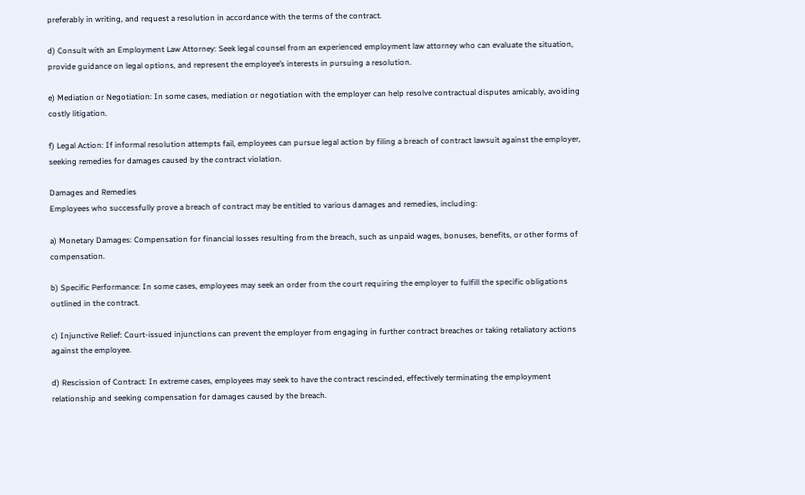preferably in writing, and request a resolution in accordance with the terms of the contract.

d) Consult with an Employment Law Attorney: Seek legal counsel from an experienced employment law attorney who can evaluate the situation, provide guidance on legal options, and represent the employee’s interests in pursuing a resolution.

e) Mediation or Negotiation: In some cases, mediation or negotiation with the employer can help resolve contractual disputes amicably, avoiding costly litigation.

f) Legal Action: If informal resolution attempts fail, employees can pursue legal action by filing a breach of contract lawsuit against the employer, seeking remedies for damages caused by the contract violation.

Damages and Remedies
Employees who successfully prove a breach of contract may be entitled to various damages and remedies, including:

a) Monetary Damages: Compensation for financial losses resulting from the breach, such as unpaid wages, bonuses, benefits, or other forms of compensation.

b) Specific Performance: In some cases, employees may seek an order from the court requiring the employer to fulfill the specific obligations outlined in the contract.

c) Injunctive Relief: Court-issued injunctions can prevent the employer from engaging in further contract breaches or taking retaliatory actions against the employee.

d) Rescission of Contract: In extreme cases, employees may seek to have the contract rescinded, effectively terminating the employment relationship and seeking compensation for damages caused by the breach.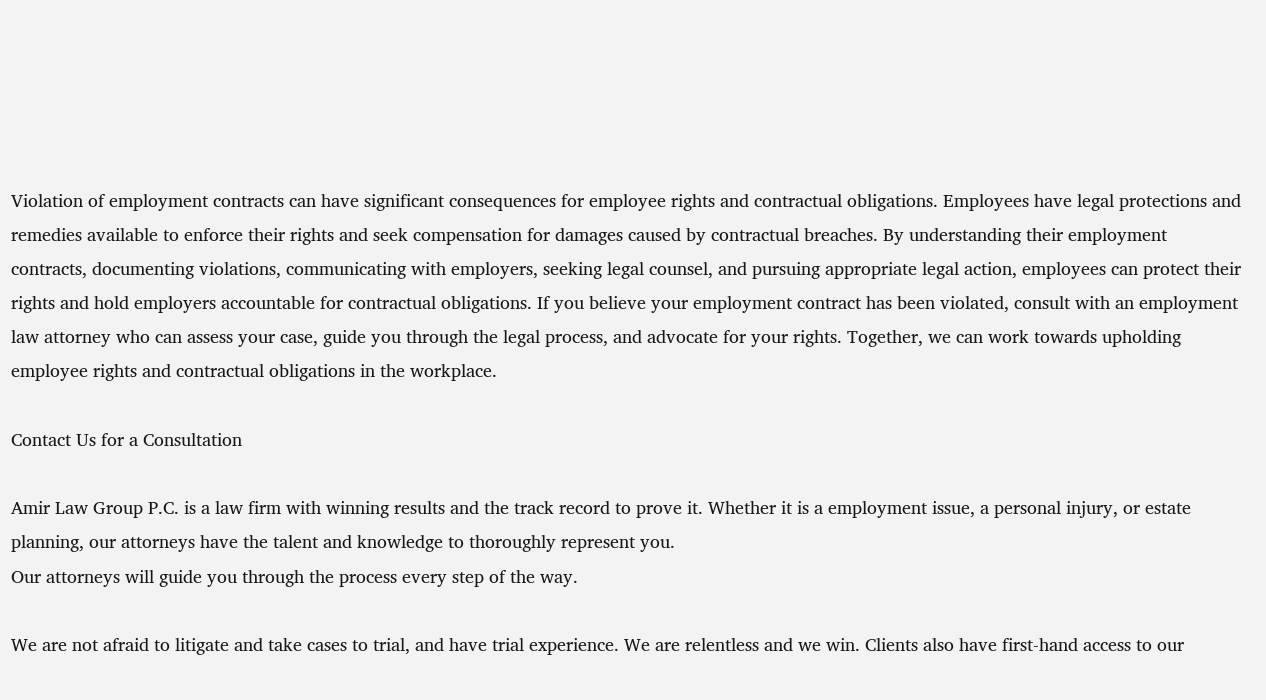Violation of employment contracts can have significant consequences for employee rights and contractual obligations. Employees have legal protections and remedies available to enforce their rights and seek compensation for damages caused by contractual breaches. By understanding their employment contracts, documenting violations, communicating with employers, seeking legal counsel, and pursuing appropriate legal action, employees can protect their rights and hold employers accountable for contractual obligations. If you believe your employment contract has been violated, consult with an employment law attorney who can assess your case, guide you through the legal process, and advocate for your rights. Together, we can work towards upholding employee rights and contractual obligations in the workplace.

Contact Us for a Consultation

Amir Law Group P.C. is a law firm with winning results and the track record to prove it. Whether it is a employment issue, a personal injury, or estate planning, our attorneys have the talent and knowledge to thoroughly represent you.
Our attorneys will guide you through the process every step of the way.

We are not afraid to litigate and take cases to trial, and have trial experience. We are relentless and we win. Clients also have first-hand access to our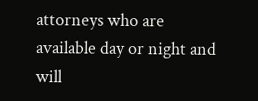attorneys who are available day or night and will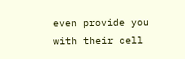even provide you with their cell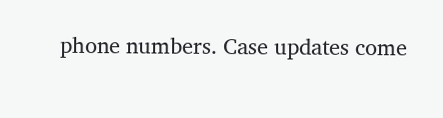phone numbers. Case updates come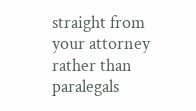straight from your attorney rather than paralegals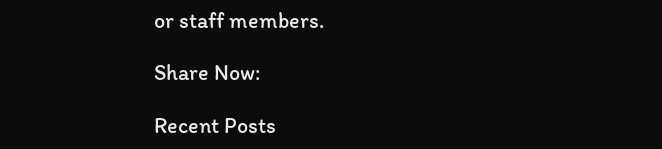or staff members.

Share Now:

Recent Posts